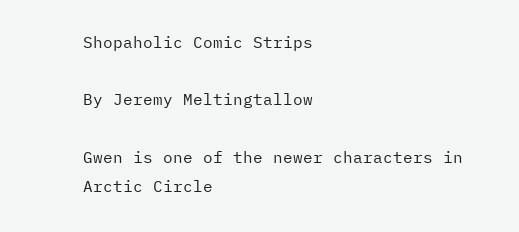Shopaholic Comic Strips

By Jeremy Meltingtallow

Gwen is one of the newer characters in Arctic Circle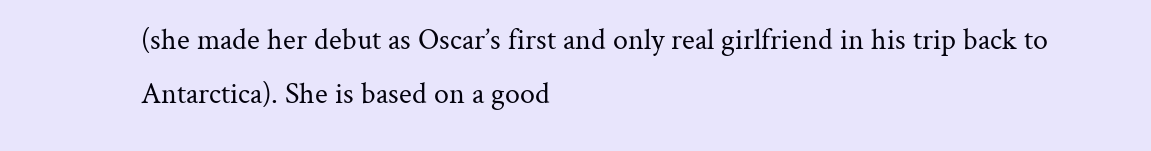(she made her debut as Oscar’s first and only real girlfriend in his trip back to Antarctica). She is based on a good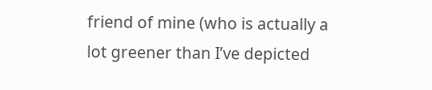friend of mine (who is actually a lot greener than I’ve depicted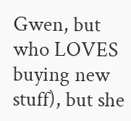Gwen, but who LOVES buying new stuff), but she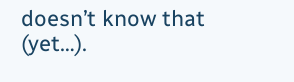doesn’t know that (yet…).